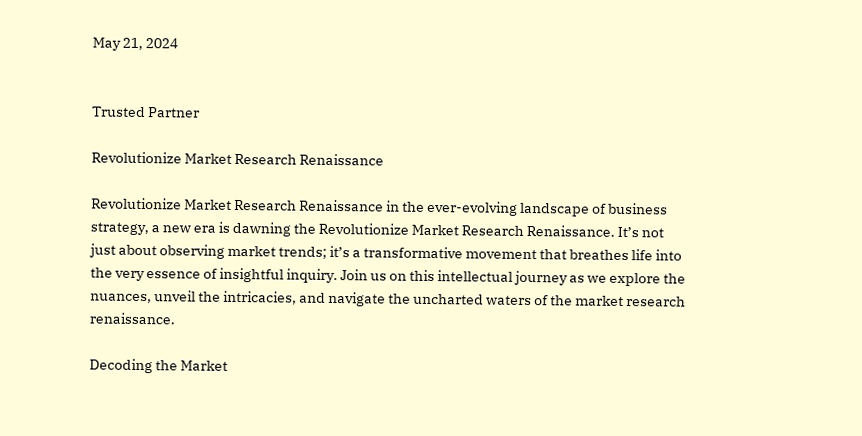May 21, 2024


Trusted Partner

Revolutionize Market Research Renaissance

Revolutionize Market Research Renaissance in the ever-evolving landscape of business strategy, a new era is dawning the Revolutionize Market Research Renaissance. It’s not just about observing market trends; it’s a transformative movement that breathes life into the very essence of insightful inquiry. Join us on this intellectual journey as we explore the nuances, unveil the intricacies, and navigate the uncharted waters of the market research renaissance.

Decoding the Market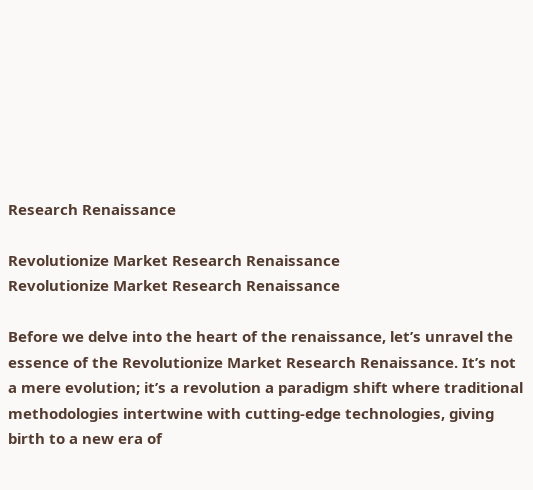Research Renaissance

Revolutionize Market Research Renaissance
Revolutionize Market Research Renaissance

Before we delve into the heart of the renaissance, let’s unravel the essence of the Revolutionize Market Research Renaissance. It’s not a mere evolution; it’s a revolution a paradigm shift where traditional methodologies intertwine with cutting-edge technologies, giving birth to a new era of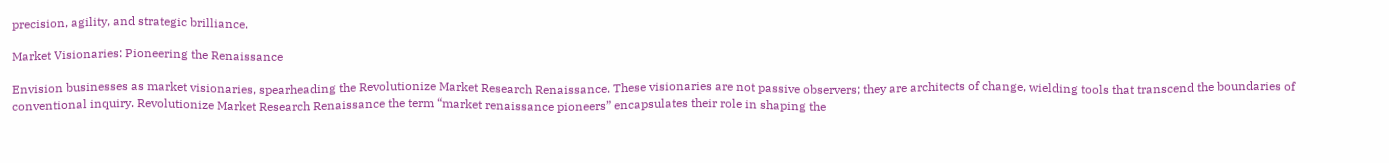precision, agility, and strategic brilliance.

Market Visionaries: Pioneering the Renaissance

Envision businesses as market visionaries, spearheading the Revolutionize Market Research Renaissance. These visionaries are not passive observers; they are architects of change, wielding tools that transcend the boundaries of conventional inquiry. Revolutionize Market Research Renaissance the term “market renaissance pioneers” encapsulates their role in shaping the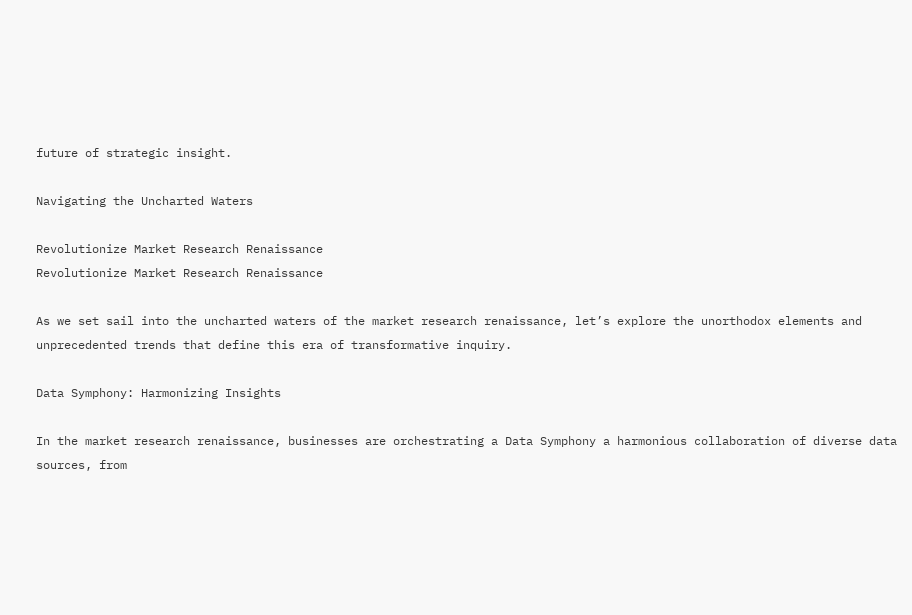future of strategic insight.

Navigating the Uncharted Waters

Revolutionize Market Research Renaissance
Revolutionize Market Research Renaissance

As we set sail into the uncharted waters of the market research renaissance, let’s explore the unorthodox elements and unprecedented trends that define this era of transformative inquiry.

Data Symphony: Harmonizing Insights

In the market research renaissance, businesses are orchestrating a Data Symphony a harmonious collaboration of diverse data sources, from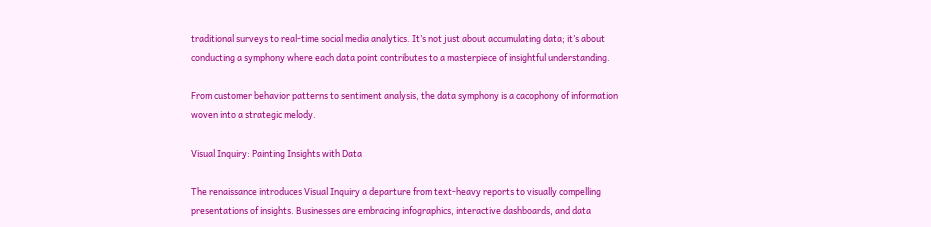traditional surveys to real-time social media analytics. It’s not just about accumulating data; it’s about conducting a symphony where each data point contributes to a masterpiece of insightful understanding.

From customer behavior patterns to sentiment analysis, the data symphony is a cacophony of information woven into a strategic melody.

Visual Inquiry: Painting Insights with Data

The renaissance introduces Visual Inquiry a departure from text-heavy reports to visually compelling presentations of insights. Businesses are embracing infographics, interactive dashboards, and data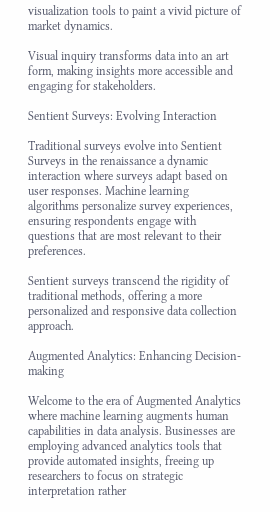visualization tools to paint a vivid picture of market dynamics.

Visual inquiry transforms data into an art form, making insights more accessible and engaging for stakeholders.

Sentient Surveys: Evolving Interaction

Traditional surveys evolve into Sentient Surveys in the renaissance a dynamic interaction where surveys adapt based on user responses. Machine learning algorithms personalize survey experiences, ensuring respondents engage with questions that are most relevant to their preferences.

Sentient surveys transcend the rigidity of traditional methods, offering a more personalized and responsive data collection approach.

Augmented Analytics: Enhancing Decision-making

Welcome to the era of Augmented Analytics where machine learning augments human capabilities in data analysis. Businesses are employing advanced analytics tools that provide automated insights, freeing up researchers to focus on strategic interpretation rather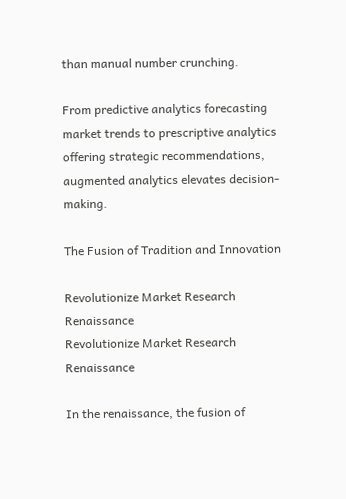than manual number crunching.

From predictive analytics forecasting market trends to prescriptive analytics offering strategic recommendations, augmented analytics elevates decision-making.

The Fusion of Tradition and Innovation

Revolutionize Market Research Renaissance
Revolutionize Market Research Renaissance

In the renaissance, the fusion of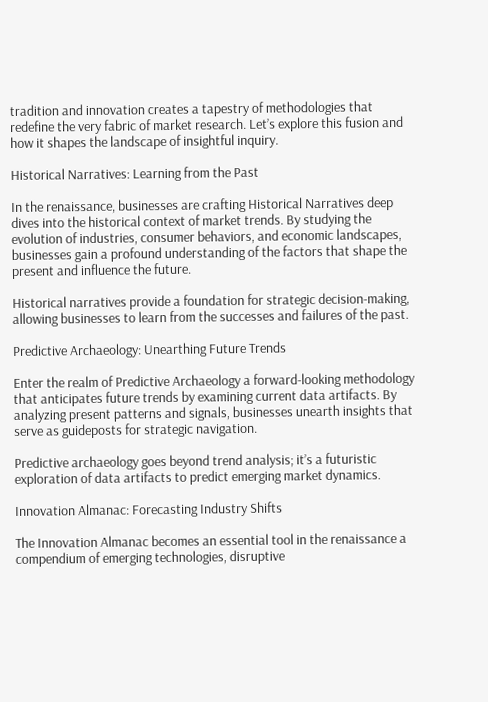tradition and innovation creates a tapestry of methodologies that redefine the very fabric of market research. Let’s explore this fusion and how it shapes the landscape of insightful inquiry.

Historical Narratives: Learning from the Past

In the renaissance, businesses are crafting Historical Narratives deep dives into the historical context of market trends. By studying the evolution of industries, consumer behaviors, and economic landscapes, businesses gain a profound understanding of the factors that shape the present and influence the future.

Historical narratives provide a foundation for strategic decision-making, allowing businesses to learn from the successes and failures of the past.

Predictive Archaeology: Unearthing Future Trends

Enter the realm of Predictive Archaeology a forward-looking methodology that anticipates future trends by examining current data artifacts. By analyzing present patterns and signals, businesses unearth insights that serve as guideposts for strategic navigation.

Predictive archaeology goes beyond trend analysis; it’s a futuristic exploration of data artifacts to predict emerging market dynamics.

Innovation Almanac: Forecasting Industry Shifts

The Innovation Almanac becomes an essential tool in the renaissance a compendium of emerging technologies, disruptive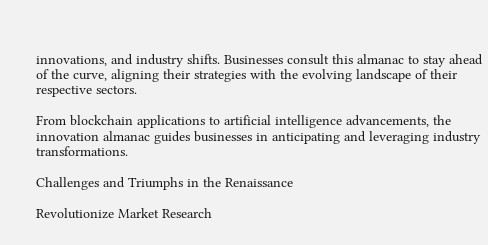innovations, and industry shifts. Businesses consult this almanac to stay ahead of the curve, aligning their strategies with the evolving landscape of their respective sectors.

From blockchain applications to artificial intelligence advancements, the innovation almanac guides businesses in anticipating and leveraging industry transformations.

Challenges and Triumphs in the Renaissance

Revolutionize Market Research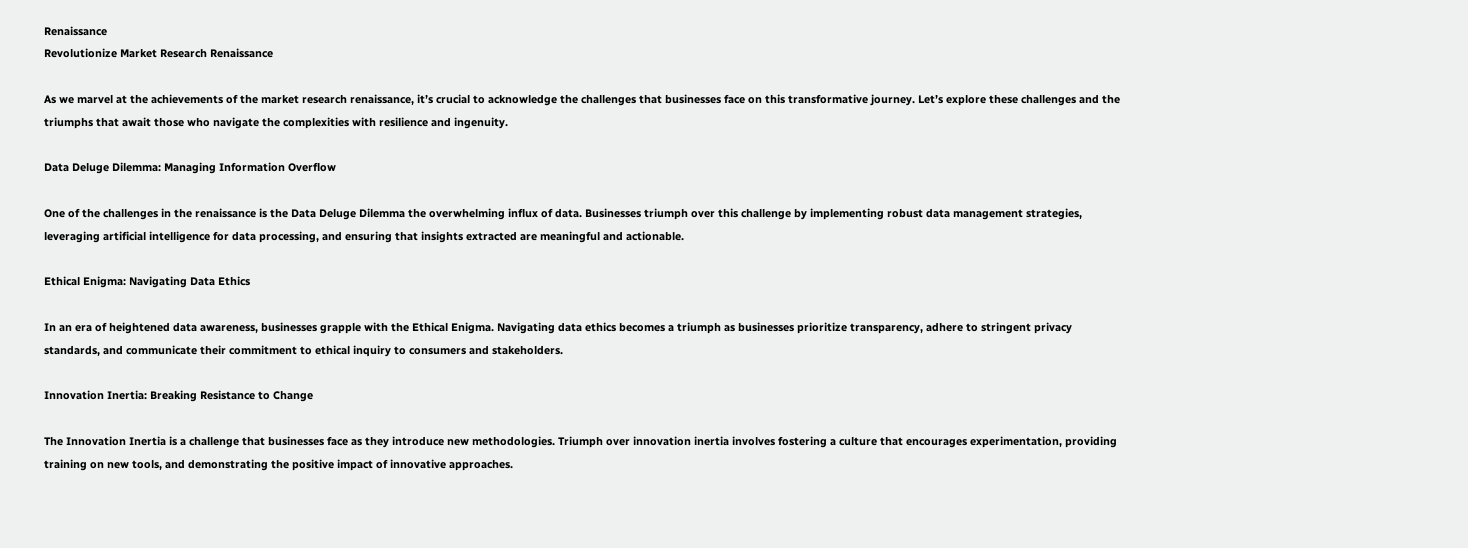Renaissance
Revolutionize Market Research Renaissance

As we marvel at the achievements of the market research renaissance, it’s crucial to acknowledge the challenges that businesses face on this transformative journey. Let’s explore these challenges and the triumphs that await those who navigate the complexities with resilience and ingenuity.

Data Deluge Dilemma: Managing Information Overflow

One of the challenges in the renaissance is the Data Deluge Dilemma the overwhelming influx of data. Businesses triumph over this challenge by implementing robust data management strategies, leveraging artificial intelligence for data processing, and ensuring that insights extracted are meaningful and actionable.

Ethical Enigma: Navigating Data Ethics

In an era of heightened data awareness, businesses grapple with the Ethical Enigma. Navigating data ethics becomes a triumph as businesses prioritize transparency, adhere to stringent privacy standards, and communicate their commitment to ethical inquiry to consumers and stakeholders.

Innovation Inertia: Breaking Resistance to Change

The Innovation Inertia is a challenge that businesses face as they introduce new methodologies. Triumph over innovation inertia involves fostering a culture that encourages experimentation, providing training on new tools, and demonstrating the positive impact of innovative approaches.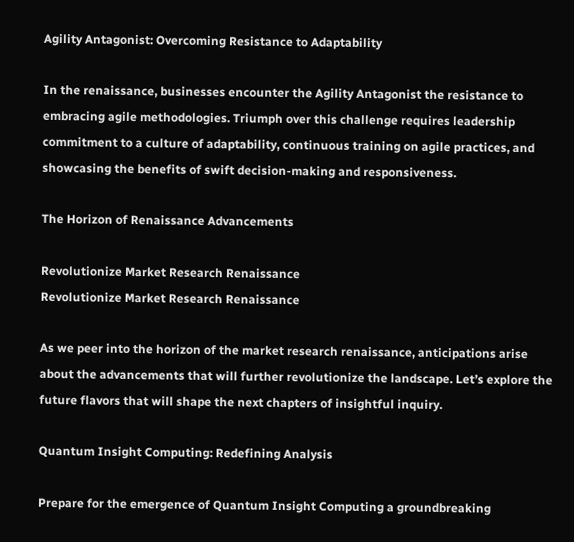Agility Antagonist: Overcoming Resistance to Adaptability

In the renaissance, businesses encounter the Agility Antagonist the resistance to embracing agile methodologies. Triumph over this challenge requires leadership commitment to a culture of adaptability, continuous training on agile practices, and showcasing the benefits of swift decision-making and responsiveness.

The Horizon of Renaissance Advancements

Revolutionize Market Research Renaissance
Revolutionize Market Research Renaissance

As we peer into the horizon of the market research renaissance, anticipations arise about the advancements that will further revolutionize the landscape. Let’s explore the future flavors that will shape the next chapters of insightful inquiry.

Quantum Insight Computing: Redefining Analysis

Prepare for the emergence of Quantum Insight Computing a groundbreaking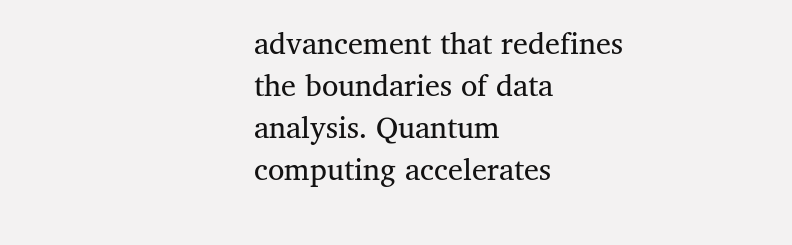advancement that redefines the boundaries of data analysis. Quantum computing accelerates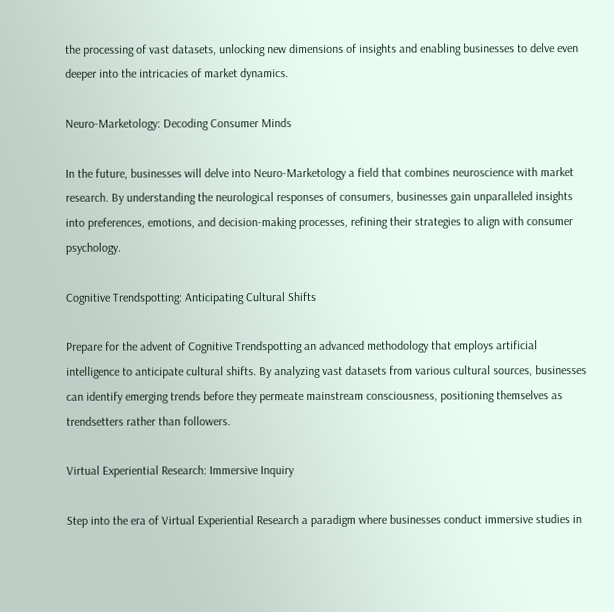the processing of vast datasets, unlocking new dimensions of insights and enabling businesses to delve even deeper into the intricacies of market dynamics.

Neuro-Marketology: Decoding Consumer Minds

In the future, businesses will delve into Neuro-Marketology a field that combines neuroscience with market research. By understanding the neurological responses of consumers, businesses gain unparalleled insights into preferences, emotions, and decision-making processes, refining their strategies to align with consumer psychology.

Cognitive Trendspotting: Anticipating Cultural Shifts

Prepare for the advent of Cognitive Trendspotting an advanced methodology that employs artificial intelligence to anticipate cultural shifts. By analyzing vast datasets from various cultural sources, businesses can identify emerging trends before they permeate mainstream consciousness, positioning themselves as trendsetters rather than followers.

Virtual Experiential Research: Immersive Inquiry

Step into the era of Virtual Experiential Research a paradigm where businesses conduct immersive studies in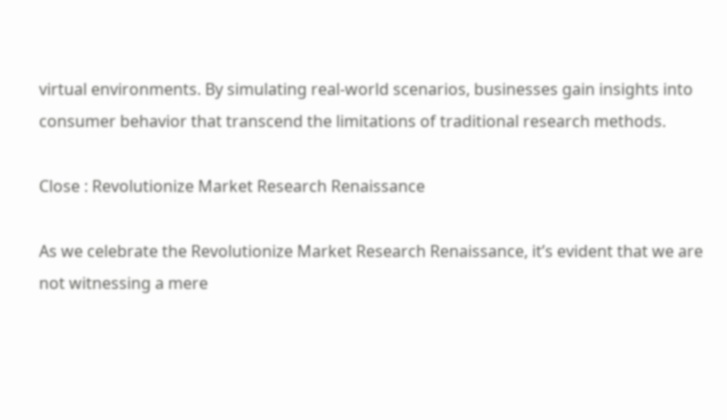virtual environments. By simulating real-world scenarios, businesses gain insights into consumer behavior that transcend the limitations of traditional research methods.

Close : Revolutionize Market Research Renaissance

As we celebrate the Revolutionize Market Research Renaissance, it’s evident that we are not witnessing a mere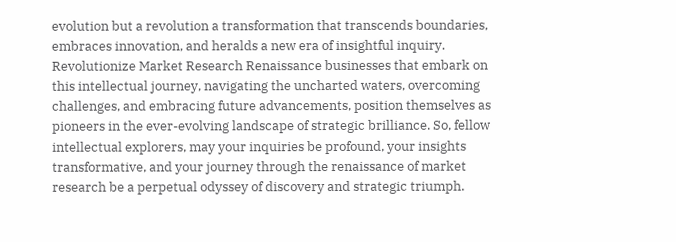evolution but a revolution a transformation that transcends boundaries, embraces innovation, and heralds a new era of insightful inquiry. Revolutionize Market Research Renaissance businesses that embark on this intellectual journey, navigating the uncharted waters, overcoming challenges, and embracing future advancements, position themselves as pioneers in the ever-evolving landscape of strategic brilliance. So, fellow intellectual explorers, may your inquiries be profound, your insights transformative, and your journey through the renaissance of market research be a perpetual odyssey of discovery and strategic triumph.